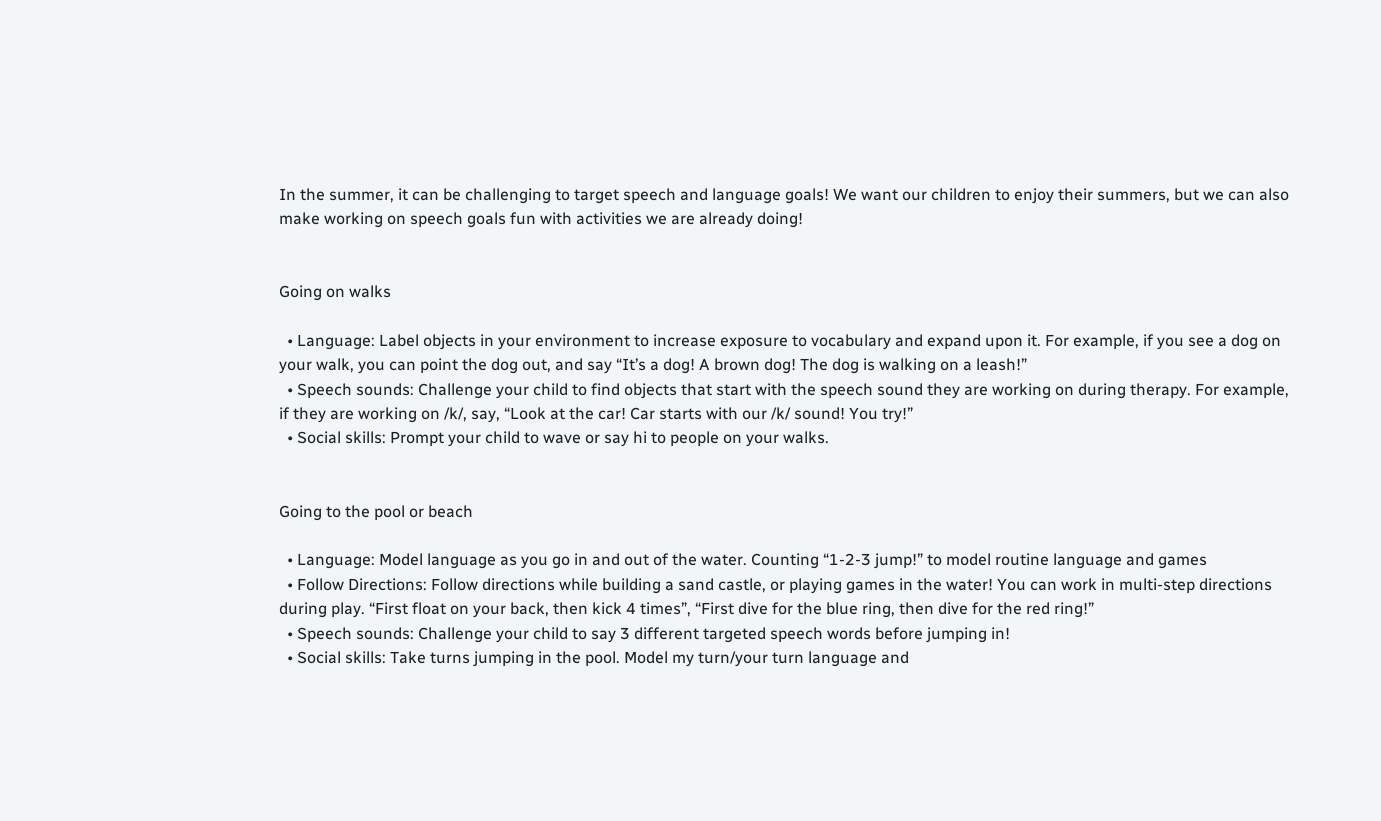In the summer, it can be challenging to target speech and language goals! We want our children to enjoy their summers, but we can also make working on speech goals fun with activities we are already doing!


Going on walks

  • Language: Label objects in your environment to increase exposure to vocabulary and expand upon it. For example, if you see a dog on your walk, you can point the dog out, and say “It’s a dog! A brown dog! The dog is walking on a leash!”
  • Speech sounds: Challenge your child to find objects that start with the speech sound they are working on during therapy. For example, if they are working on /k/, say, “Look at the car! Car starts with our /k/ sound! You try!”
  • Social skills: Prompt your child to wave or say hi to people on your walks.


Going to the pool or beach

  • Language: Model language as you go in and out of the water. Counting “1-2-3 jump!” to model routine language and games
  • Follow Directions: Follow directions while building a sand castle, or playing games in the water! You can work in multi-step directions during play. “First float on your back, then kick 4 times”, “First dive for the blue ring, then dive for the red ring!”
  • Speech sounds: Challenge your child to say 3 different targeted speech words before jumping in!
  • Social skills: Take turns jumping in the pool. Model my turn/your turn language and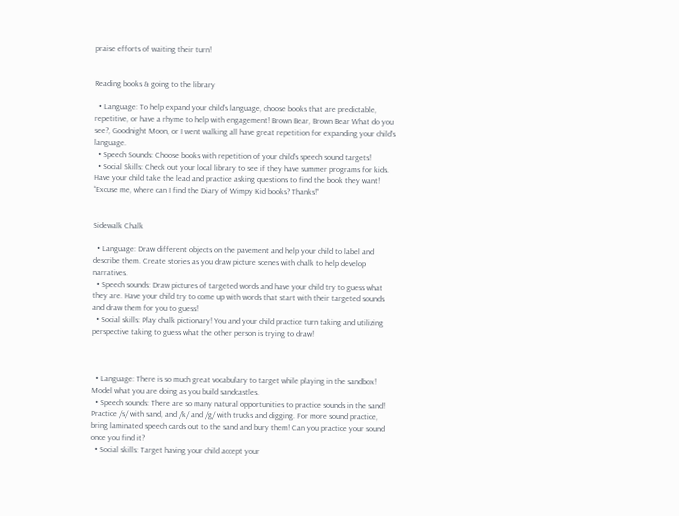praise efforts of waiting their turn!


Reading books & going to the library

  • Language: To help expand your child’s language, choose books that are predictable, repetitive, or have a rhyme to help with engagement! Brown Bear, Brown Bear What do you see?, Goodnight Moon, or I went walking all have great repetition for expanding your child’s language.
  • Speech Sounds: Choose books with repetition of your child’s speech sound targets!
  • Social Skills: Check out your local library to see if they have summer programs for kids. Have your child take the lead and practice asking questions to find the book they want! “Excuse me, where can I find the Diary of Wimpy Kid books? Thanks!”


Sidewalk Chalk

  • Language: Draw different objects on the pavement and help your child to label and describe them. Create stories as you draw picture scenes with chalk to help develop narratives.
  • Speech sounds: Draw pictures of targeted words and have your child try to guess what they are. Have your child try to come up with words that start with their targeted sounds and draw them for you to guess!
  • Social skills: Play chalk pictionary! You and your child practice turn taking and utilizing perspective taking to guess what the other person is trying to draw!



  • Language: There is so much great vocabulary to target while playing in the sandbox! Model what you are doing as you build sandcastles.
  • Speech sounds: There are so many natural opportunities to practice sounds in the sand! Practice /s/ with sand, and /k/ and /g/ with trucks and digging. For more sound practice, bring laminated speech cards out to the sand and bury them! Can you practice your sound once you find it?
  • Social skills: Target having your child accept your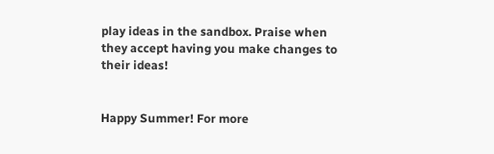play ideas in the sandbox. Praise when they accept having you make changes to their ideas!


Happy Summer! For more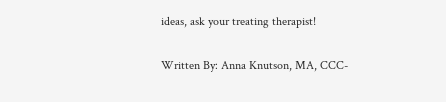ideas, ask your treating therapist!

Written By: Anna Knutson, MA, CCC-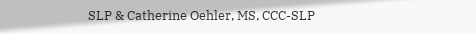SLP & Catherine Oehler, MS, CCC-SLP